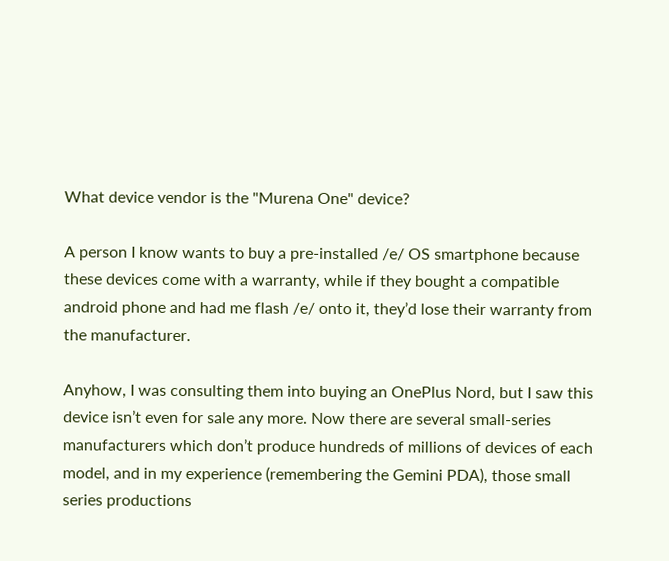What device vendor is the "Murena One" device?

A person I know wants to buy a pre-installed /e/ OS smartphone because these devices come with a warranty, while if they bought a compatible android phone and had me flash /e/ onto it, they’d lose their warranty from the manufacturer.

Anyhow, I was consulting them into buying an OnePlus Nord, but I saw this device isn’t even for sale any more. Now there are several small-series manufacturers which don’t produce hundreds of millions of devices of each model, and in my experience (remembering the Gemini PDA), those small series productions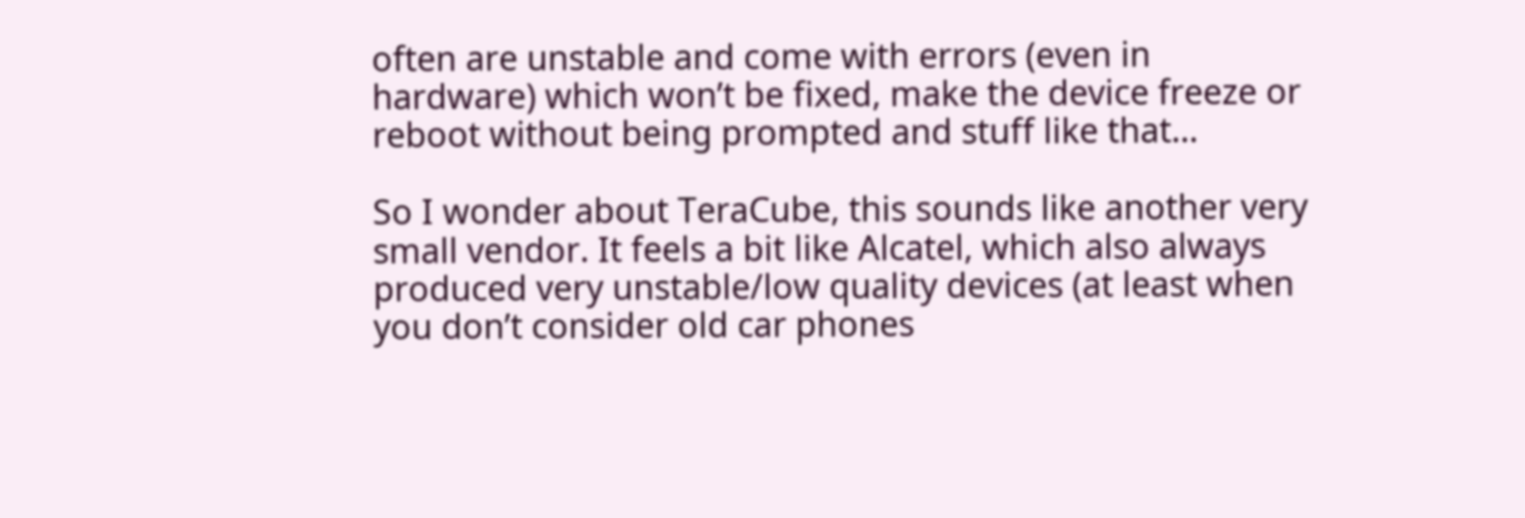often are unstable and come with errors (even in hardware) which won’t be fixed, make the device freeze or reboot without being prompted and stuff like that…

So I wonder about TeraCube, this sounds like another very small vendor. It feels a bit like Alcatel, which also always produced very unstable/low quality devices (at least when you don’t consider old car phones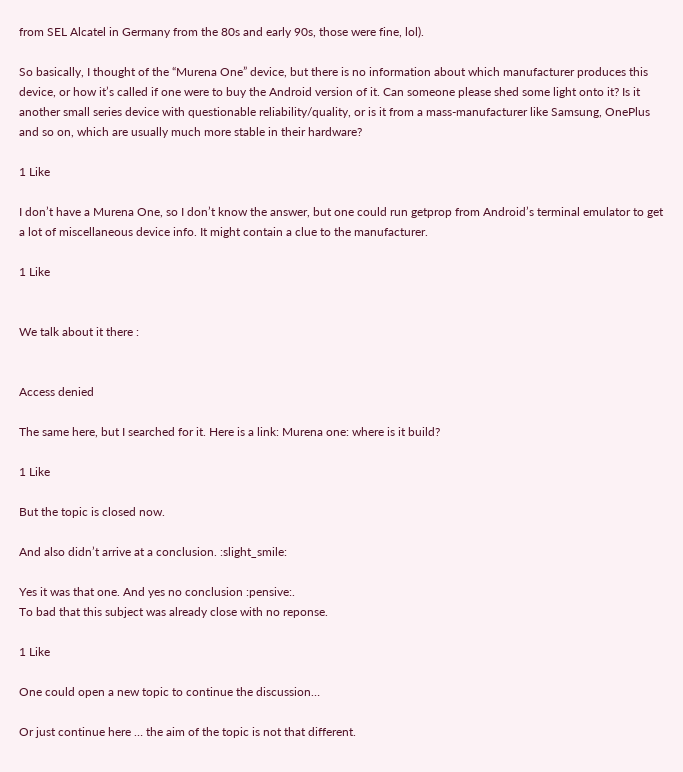from SEL Alcatel in Germany from the 80s and early 90s, those were fine, lol).

So basically, I thought of the “Murena One” device, but there is no information about which manufacturer produces this device, or how it’s called if one were to buy the Android version of it. Can someone please shed some light onto it? Is it another small series device with questionable reliability/quality, or is it from a mass-manufacturer like Samsung, OnePlus and so on, which are usually much more stable in their hardware?

1 Like

I don’t have a Murena One, so I don’t know the answer, but one could run getprop from Android’s terminal emulator to get a lot of miscellaneous device info. It might contain a clue to the manufacturer.

1 Like


We talk about it there :


Access denied

The same here, but I searched for it. Here is a link: Murena one: where is it build?

1 Like

But the topic is closed now.

And also didn’t arrive at a conclusion. :slight_smile:

Yes it was that one. And yes no conclusion :pensive:.
To bad that this subject was already close with no reponse.

1 Like

One could open a new topic to continue the discussion…

Or just continue here … the aim of the topic is not that different.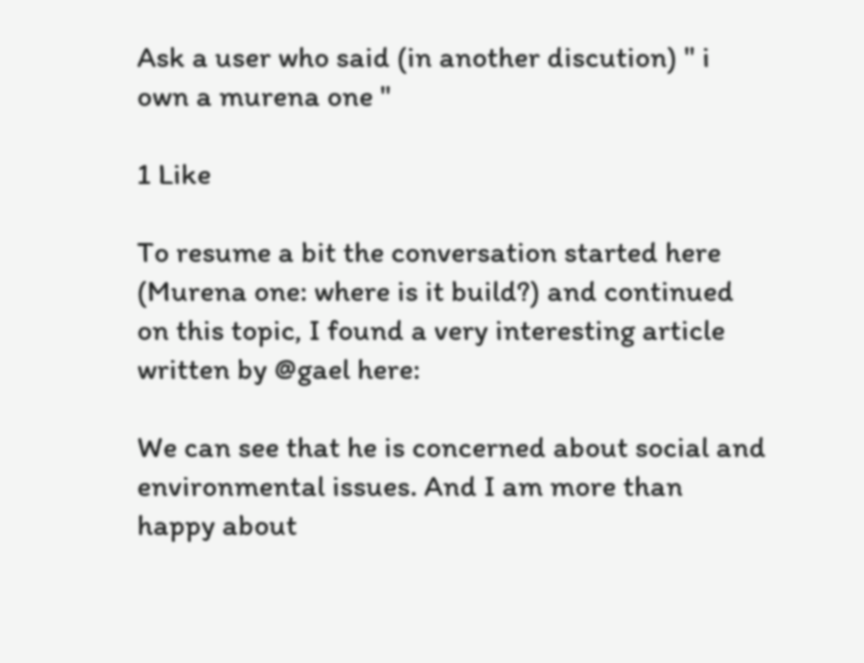Ask a user who said (in another discution) " i own a murena one "

1 Like

To resume a bit the conversation started here (Murena one: where is it build?) and continued on this topic, I found a very interesting article written by @gael here:

We can see that he is concerned about social and environmental issues. And I am more than happy about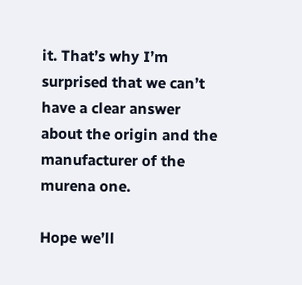it. That’s why I’m surprised that we can’t have a clear answer about the origin and the manufacturer of the murena one.

Hope we’ll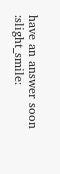have an answer soon :slight_smile: